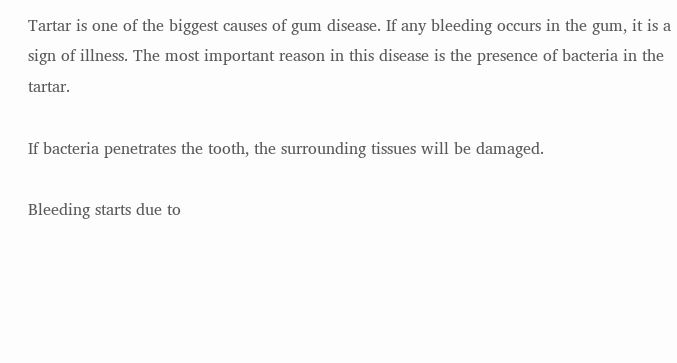Tartar is one of the biggest causes of gum disease. If any bleeding occurs in the gum, it is a sign of illness. The most important reason in this disease is the presence of bacteria in the tartar.

If bacteria penetrates the tooth, the surrounding tissues will be damaged.

Bleeding starts due to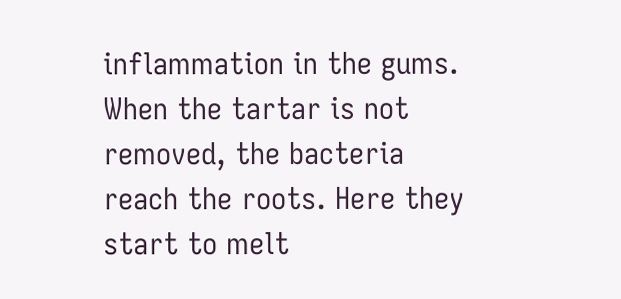inflammation in the gums. When the tartar is not removed, the bacteria reach the roots. Here they start to melt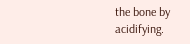the bone by acidifying.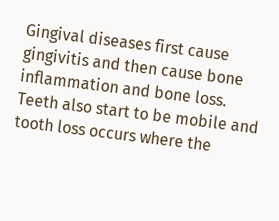Gingival diseases first cause gingivitis and then cause bone inflammation and bone loss. Teeth also start to be mobile and tooth loss occurs where the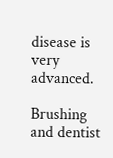disease is very advanced.

Brushing and dentist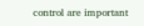control are important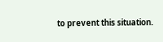to prevent this situation.